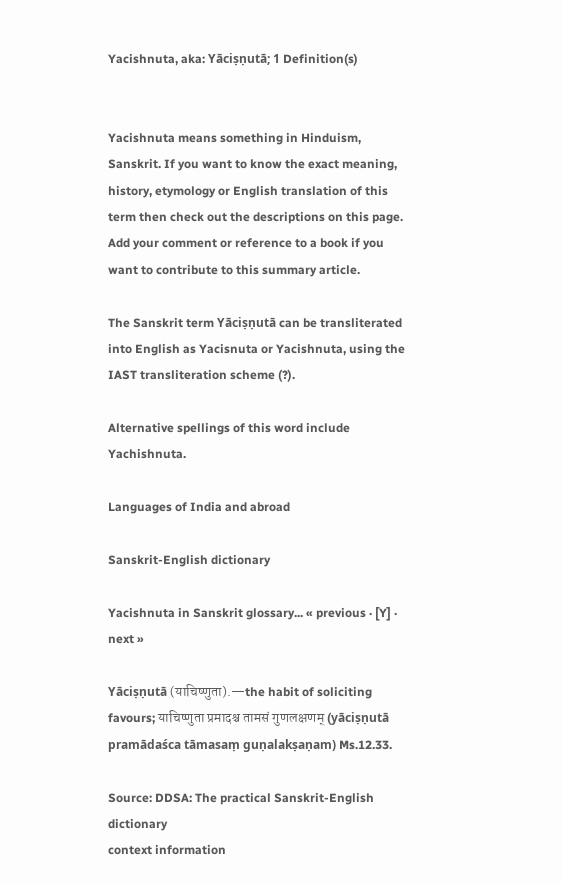Yacishnuta, aka: Yāciṣṇutā; 1 Definition(s)


Yacishnuta means something in Hinduism, Sanskrit. If you want to know the exact meaning, history, etymology or English translation of this term then check out the descriptions on this page. Add your comment or reference to a book if you want to contribute to this summary article.

The Sanskrit term Yāciṣṇutā can be transliterated into English as Yacisnuta or Yacishnuta, using the IAST transliteration scheme (?).

Alternative spellings of this word include Yachishnuta.

Languages of India and abroad

Sanskrit-English dictionary

Yacishnuta in Sanskrit glossary... « previous · [Y] · next »

Yāciṣṇutā (याचिष्णुता).—the habit of soliciting favours; याचिष्णुता प्रमादश्च तामसं गुणलक्षणम् (yāciṣṇutā pramādaśca tāmasaṃ guṇalakṣaṇam) Ms.12.33.

Source: DDSA: The practical Sanskrit-English dictionary
context information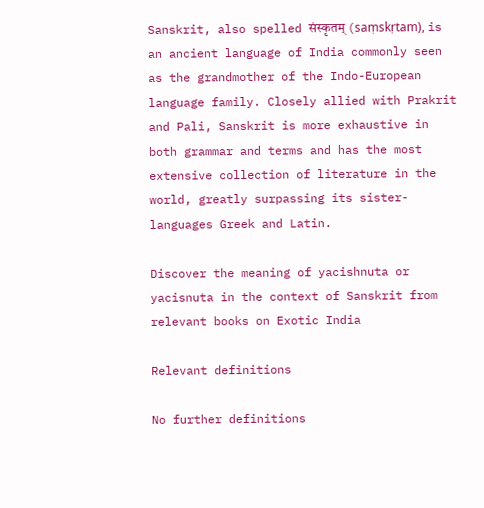Sanskrit, also spelled संस्कृतम् (saṃskṛtam), is an ancient language of India commonly seen as the grandmother of the Indo-European language family. Closely allied with Prakrit and Pali, Sanskrit is more exhaustive in both grammar and terms and has the most extensive collection of literature in the world, greatly surpassing its sister-languages Greek and Latin.

Discover the meaning of yacishnuta or yacisnuta in the context of Sanskrit from relevant books on Exotic India

Relevant definitions

No further definitions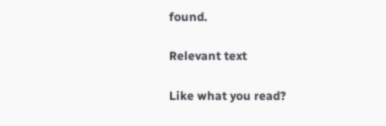found.

Relevant text

Like what you read?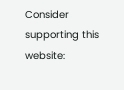Consider supporting this website: